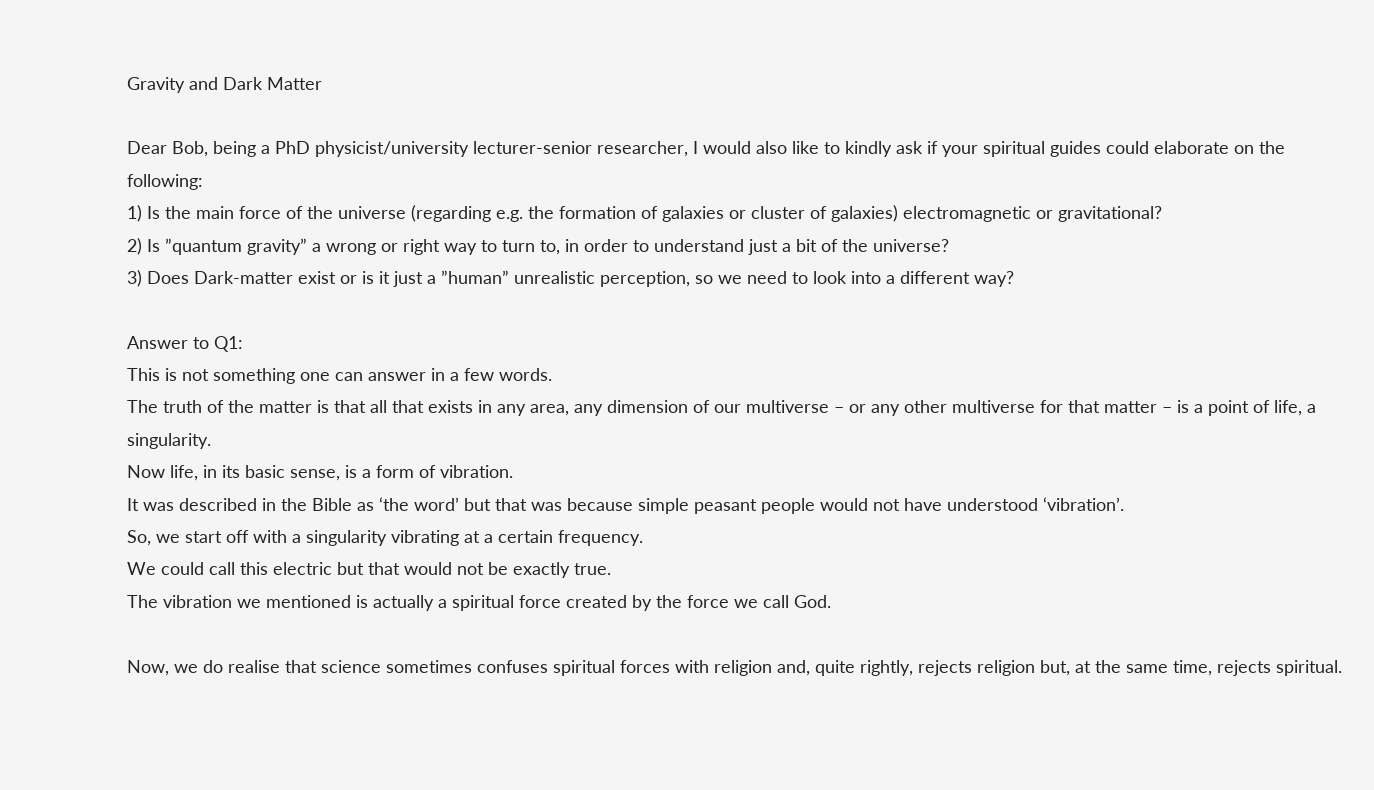Gravity and Dark Matter

Dear Bob, being a PhD physicist/university lecturer-senior researcher, I would also like to kindly ask if your spiritual guides could elaborate on the following:
1) Is the main force of the universe (regarding e.g. the formation of galaxies or cluster of galaxies) electromagnetic or gravitational?
2) Is ”quantum gravity” a wrong or right way to turn to, in order to understand just a bit of the universe?
3) Does Dark-matter exist or is it just a ”human” unrealistic perception, so we need to look into a different way?

Answer to Q1:
This is not something one can answer in a few words.
The truth of the matter is that all that exists in any area, any dimension of our multiverse – or any other multiverse for that matter – is a point of life, a singularity.
Now life, in its basic sense, is a form of vibration.
It was described in the Bible as ‘the word’ but that was because simple peasant people would not have understood ‘vibration’.
So, we start off with a singularity vibrating at a certain frequency.
We could call this electric but that would not be exactly true.
The vibration we mentioned is actually a spiritual force created by the force we call God.

Now, we do realise that science sometimes confuses spiritual forces with religion and, quite rightly, rejects religion but, at the same time, rejects spiritual.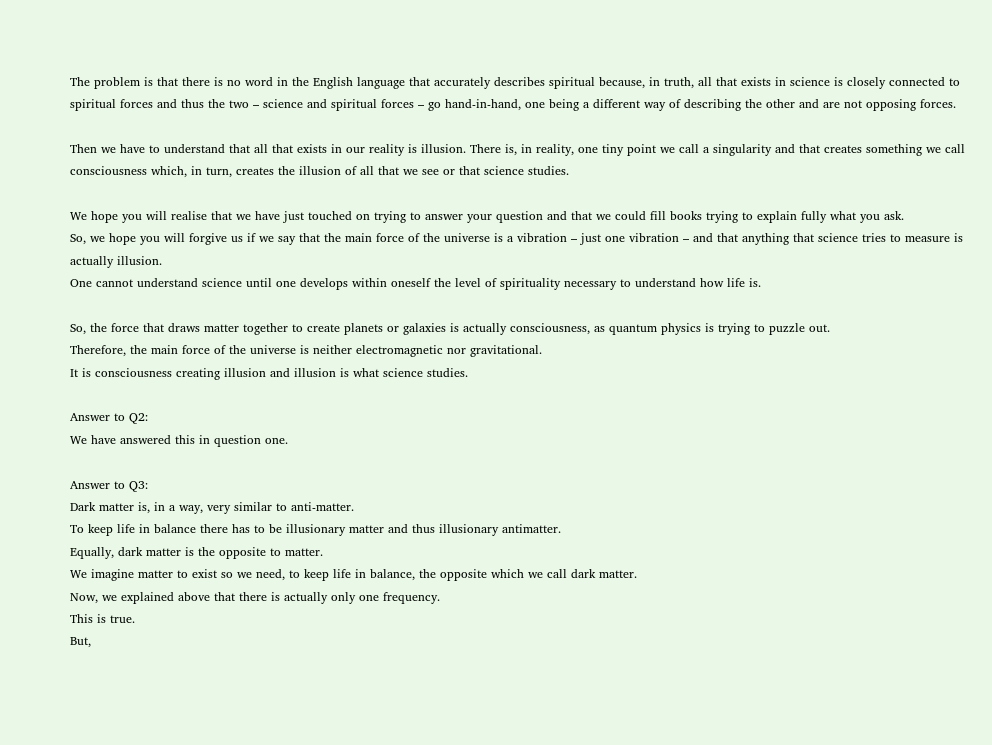The problem is that there is no word in the English language that accurately describes spiritual because, in truth, all that exists in science is closely connected to spiritual forces and thus the two – science and spiritual forces – go hand-in-hand, one being a different way of describing the other and are not opposing forces.

Then we have to understand that all that exists in our reality is illusion. There is, in reality, one tiny point we call a singularity and that creates something we call consciousness which, in turn, creates the illusion of all that we see or that science studies.

We hope you will realise that we have just touched on trying to answer your question and that we could fill books trying to explain fully what you ask.
So, we hope you will forgive us if we say that the main force of the universe is a vibration – just one vibration – and that anything that science tries to measure is actually illusion.
One cannot understand science until one develops within oneself the level of spirituality necessary to understand how life is.

So, the force that draws matter together to create planets or galaxies is actually consciousness, as quantum physics is trying to puzzle out.
Therefore, the main force of the universe is neither electromagnetic nor gravitational.
It is consciousness creating illusion and illusion is what science studies.

Answer to Q2:
We have answered this in question one.

Answer to Q3:
Dark matter is, in a way, very similar to anti-matter.
To keep life in balance there has to be illusionary matter and thus illusionary antimatter.
Equally, dark matter is the opposite to matter.
We imagine matter to exist so we need, to keep life in balance, the opposite which we call dark matter.
Now, we explained above that there is actually only one frequency.
This is true.
But,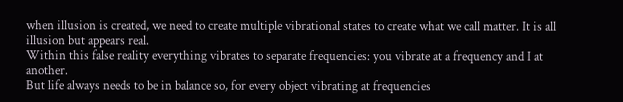when illusion is created, we need to create multiple vibrational states to create what we call matter. It is all illusion but appears real.
Within this false reality everything vibrates to separate frequencies: you vibrate at a frequency and I at another.
But life always needs to be in balance so, for every object vibrating at frequencies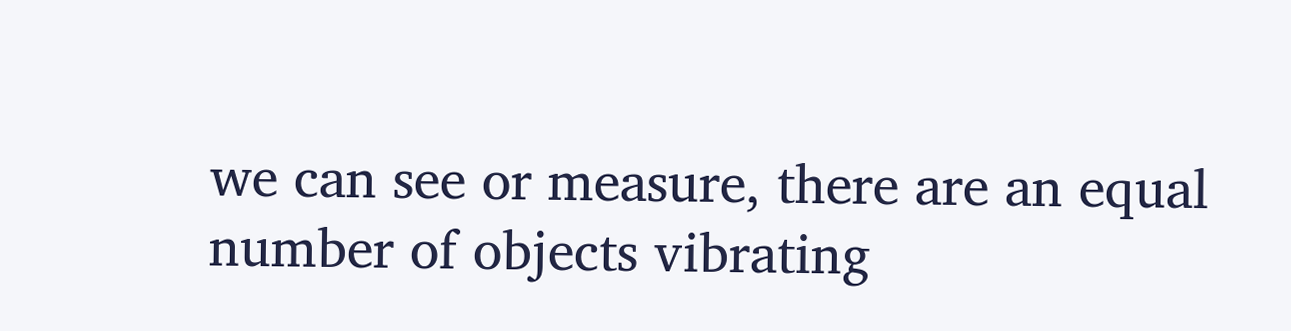we can see or measure, there are an equal number of objects vibrating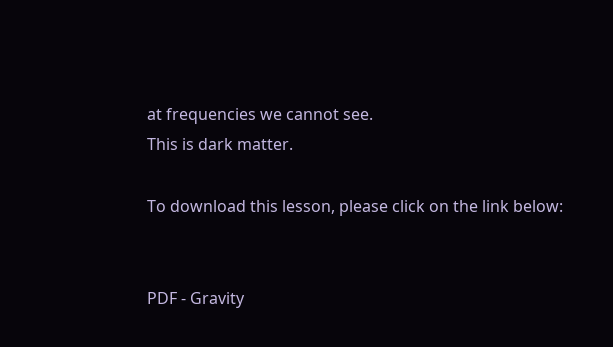at frequencies we cannot see.
This is dark matter.

To download this lesson, please click on the link below:


PDF - Gravity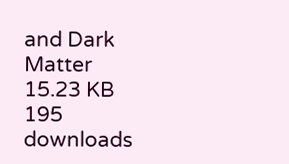and Dark Matter 15.23 KB 195 downloads